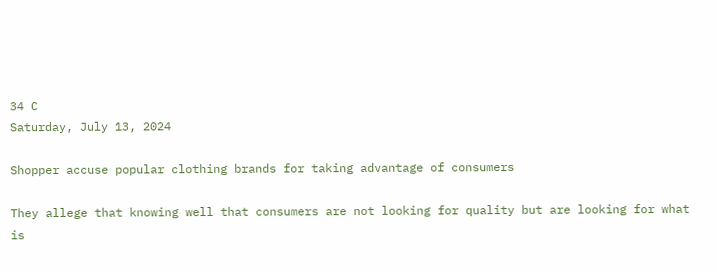34 C
Saturday, July 13, 2024

Shopper accuse popular clothing brands for taking advantage of consumers

They allege that knowing well that consumers are not looking for quality but are looking for what is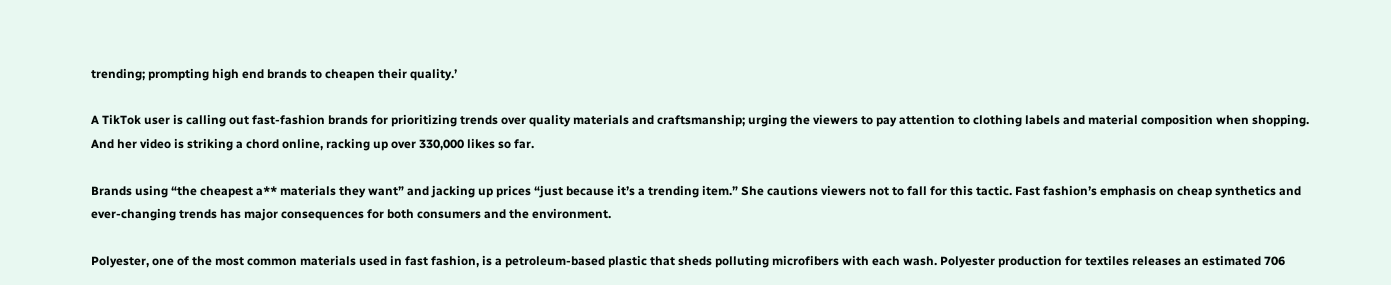trending; prompting high end brands to cheapen their quality.’

A TikTok user is calling out fast-fashion brands for prioritizing trends over quality materials and craftsmanship; urging the viewers to pay attention to clothing labels and material composition when shopping. And her video is striking a chord online, racking up over 330,000 likes so far.

Brands using “the cheapest a** materials they want” and jacking up prices “just because it’s a trending item.” She cautions viewers not to fall for this tactic. Fast fashion’s emphasis on cheap synthetics and ever-changing trends has major consequences for both consumers and the environment.

Polyester, one of the most common materials used in fast fashion, is a petroleum-based plastic that sheds polluting microfibers with each wash. Polyester production for textiles releases an estimated 706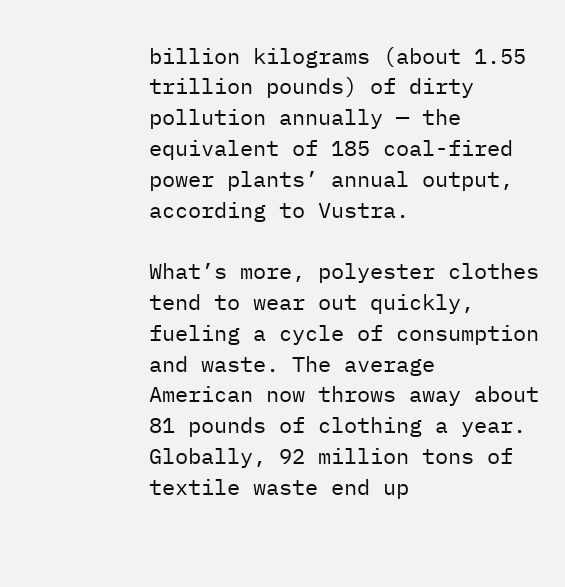billion kilograms (about 1.55 trillion pounds) of dirty pollution annually — the equivalent of 185 coal-fired power plants’ annual output, according to Vustra.

What’s more, polyester clothes tend to wear out quickly, fueling a cycle of consumption and waste. The average American now throws away about 81 pounds of clothing a year. Globally, 92 million tons of textile waste end up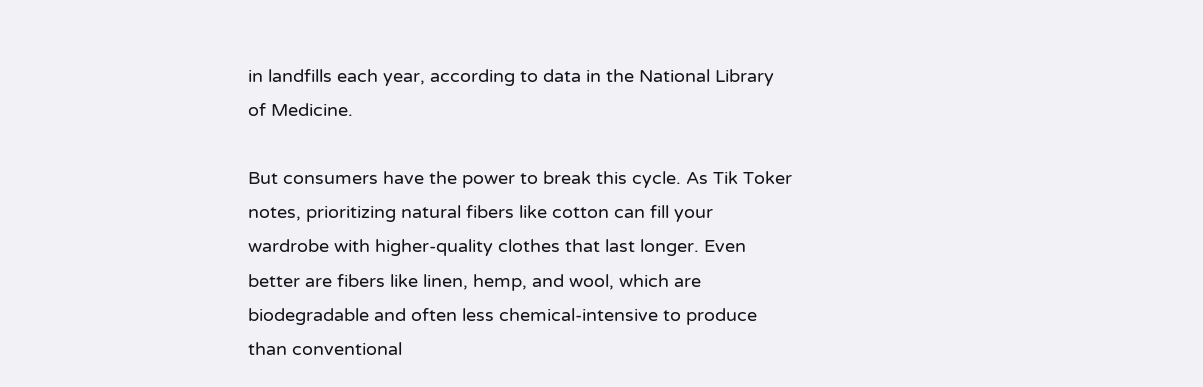in landfills each year, according to data in the National Library of Medicine.

But consumers have the power to break this cycle. As Tik Toker notes, prioritizing natural fibers like cotton can fill your wardrobe with higher-quality clothes that last longer. Even better are fibers like linen, hemp, and wool, which are biodegradable and often less chemical-intensive to produce than conventional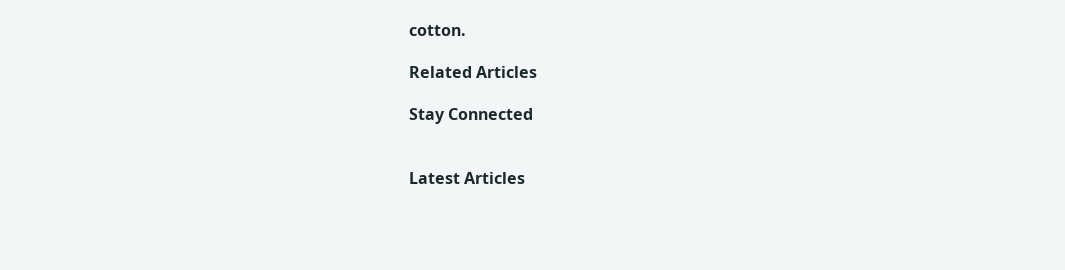cotton.

Related Articles

Stay Connected


Latest Articles